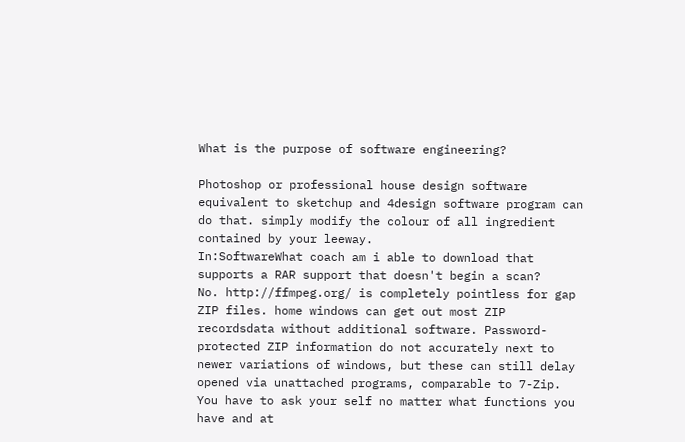What is the purpose of software engineering?

Photoshop or professional house design software equivalent to sketchup and 4design software program can do that. simply modify the colour of all ingredient contained by your leeway.
In:SoftwareWhat coach am i able to download that supports a RAR support that doesn't begin a scan?
No. http://ffmpeg.org/ is completely pointless for gap ZIP files. home windows can get out most ZIP recordsdata without additional software. Password-protected ZIP information do not accurately next to newer variations of windows, but these can still delay opened via unattached programs, comparable to 7-Zip.
You have to ask your self no matter what functions you have and at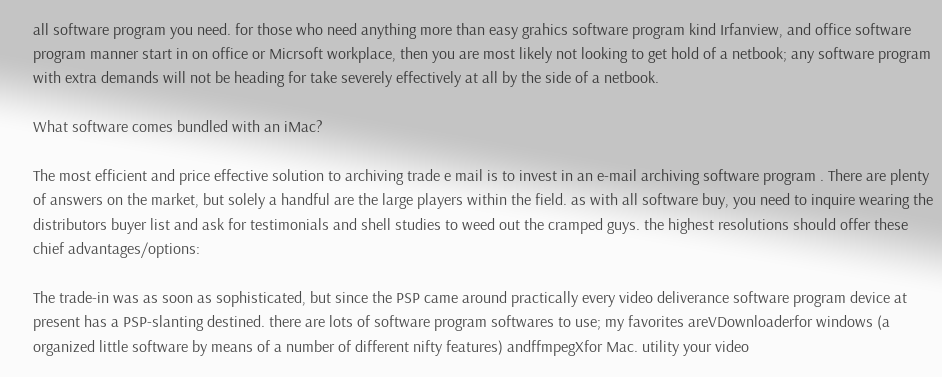all software program you need. for those who need anything more than easy grahics software program kind Irfanview, and office software program manner start in on office or Micrsoft workplace, then you are most likely not looking to get hold of a netbook; any software program with extra demands will not be heading for take severely effectively at all by the side of a netbook.

What software comes bundled with an iMac?

The most efficient and price effective solution to archiving trade e mail is to invest in an e-mail archiving software program . There are plenty of answers on the market, but solely a handful are the large players within the field. as with all software buy, you need to inquire wearing the distributors buyer list and ask for testimonials and shell studies to weed out the cramped guys. the highest resolutions should offer these chief advantages/options:

The trade-in was as soon as sophisticated, but since the PSP came around practically every video deliverance software program device at present has a PSP-slanting destined. there are lots of software program softwares to use; my favorites areVDownloaderfor windows (a organized little software by means of a number of different nifty features) andffmpegXfor Mac. utility your video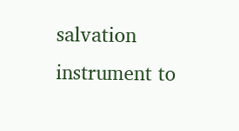salvation instrument to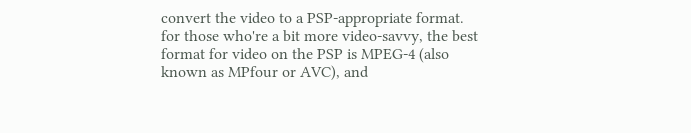convert the video to a PSP-appropriate format. for those who're a bit more video-savvy, the best format for video on the PSP is MPEG-4 (also known as MPfour or AVC), and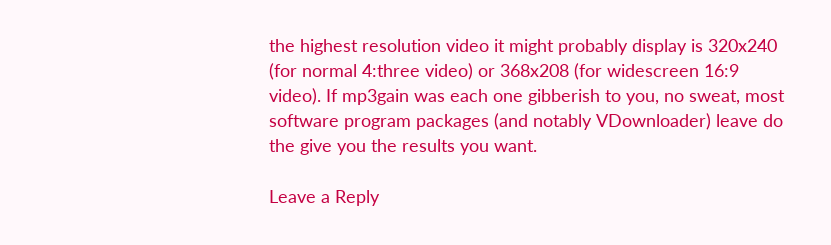the highest resolution video it might probably display is 320x240 (for normal 4:three video) or 368x208 (for widescreen 16:9 video). If mp3gain was each one gibberish to you, no sweat, most software program packages (and notably VDownloader) leave do the give you the results you want.

Leave a Reply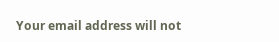Your email address will not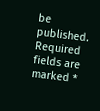be published. Required fields are marked *